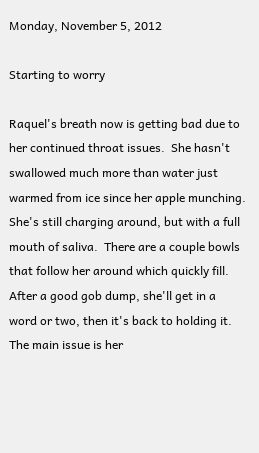Monday, November 5, 2012

Starting to worry

Raquel's breath now is getting bad due to her continued throat issues.  She hasn't swallowed much more than water just warmed from ice since her apple munching.
She's still charging around, but with a full mouth of saliva.  There are a couple bowls that follow her around which quickly fill.  After a good gob dump, she'll get in a word or two, then it's back to holding it.
The main issue is her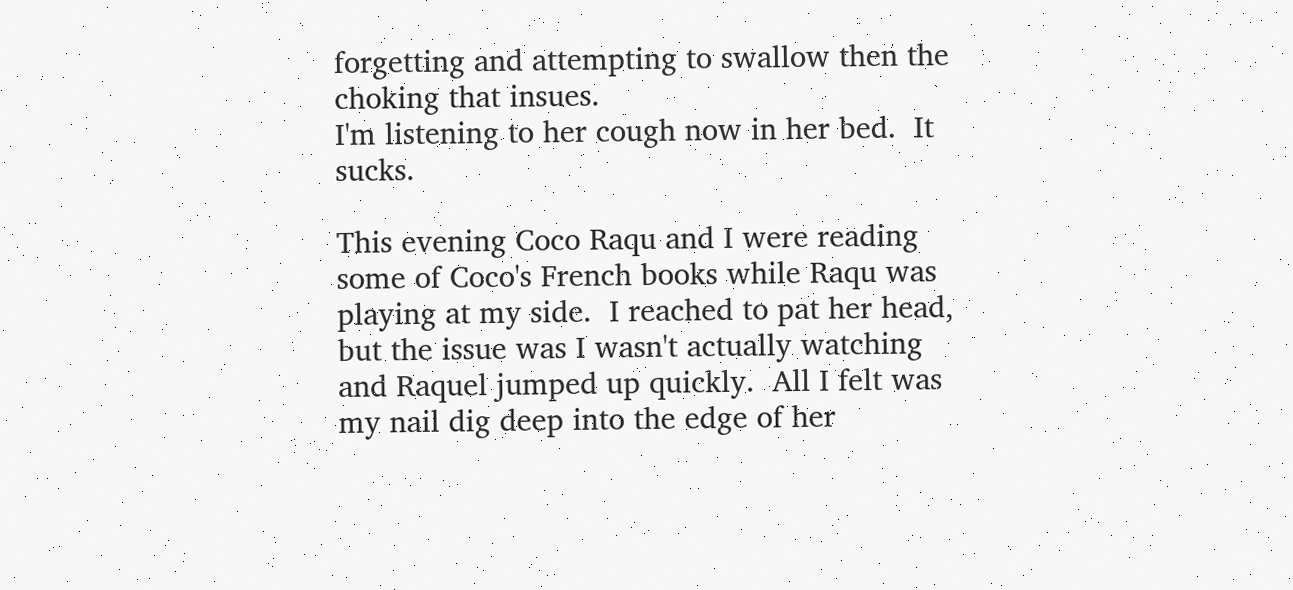forgetting and attempting to swallow then the choking that insues.
I'm listening to her cough now in her bed.  It sucks.

This evening Coco Raqu and I were reading some of Coco's French books while Raqu was playing at my side.  I reached to pat her head, but the issue was I wasn't actually watching and Raquel jumped up quickly.  All I felt was my nail dig deep into the edge of her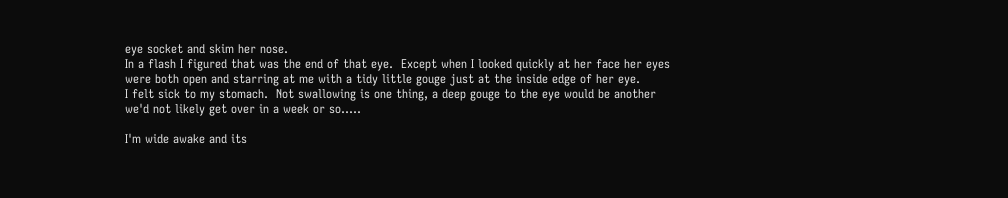eye socket and skim her nose.
In a flash I figured that was the end of that eye.  Except when I looked quickly at her face her eyes were both open and starring at me with a tidy little gouge just at the inside edge of her eye.
I felt sick to my stomach.  Not swallowing is one thing, a deep gouge to the eye would be another we'd not likely get over in a week or so.....

I'm wide awake and its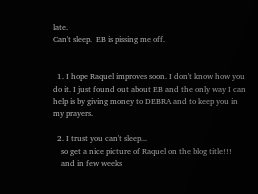late.
Can't sleep.  EB is pissing me off.


  1. I hope Raquel improves soon. I don't know how you do it. I just found out about EB and the only way I can help is by giving money to DEBRA and to keep you in my prayers.

  2. I trust you can't sleep...
    so get a nice picture of Raquel on the blog title!!!
    and in few weeks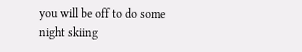you will be off to do some night skiing